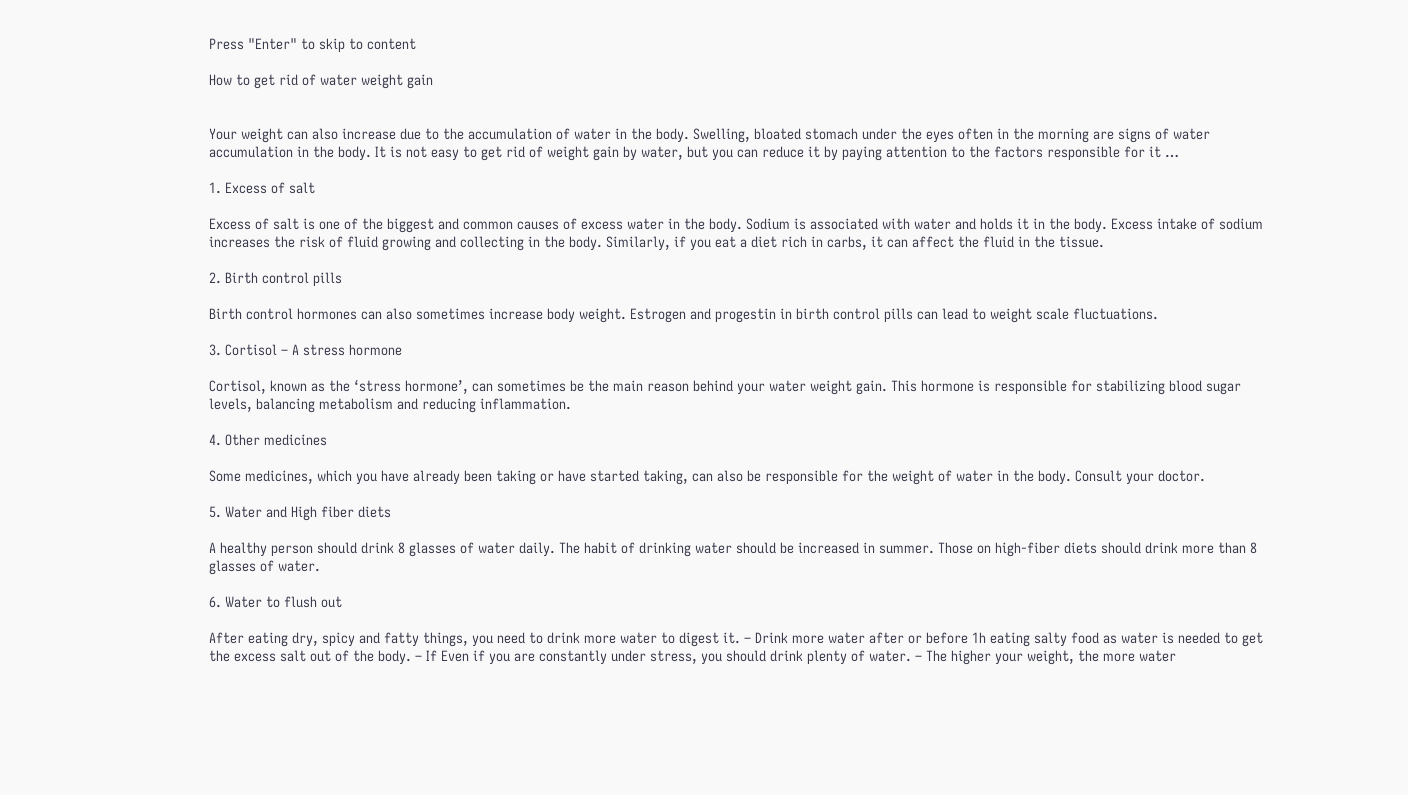Press "Enter" to skip to content

How to get rid of water weight gain


Your weight can also increase due to the accumulation of water in the body. Swelling, bloated stomach under the eyes often in the morning are signs of water accumulation in the body. It is not easy to get rid of weight gain by water, but you can reduce it by paying attention to the factors responsible for it …

1. Excess of salt

Excess of salt is one of the biggest and common causes of excess water in the body. Sodium is associated with water and holds it in the body. Excess intake of sodium increases the risk of fluid growing and collecting in the body. Similarly, if you eat a diet rich in carbs, it can affect the fluid in the tissue.

2. Birth control pills

Birth control hormones can also sometimes increase body weight. Estrogen and progestin in birth control pills can lead to weight scale fluctuations.

3. Cortisol – A stress hormone

Cortisol, known as the ‘stress hormone’, can sometimes be the main reason behind your water weight gain. This hormone is responsible for stabilizing blood sugar levels, balancing metabolism and reducing inflammation.

4. Other medicines

Some medicines, which you have already been taking or have started taking, can also be responsible for the weight of water in the body. Consult your doctor.

5. Water and High fiber diets

A healthy person should drink 8 glasses of water daily. The habit of drinking water should be increased in summer. Those on high-fiber diets should drink more than 8 glasses of water.

6. Water to flush out

After eating dry, spicy and fatty things, you need to drink more water to digest it. – Drink more water after or before 1h eating salty food as water is needed to get the excess salt out of the body. – If Even if you are constantly under stress, you should drink plenty of water. – The higher your weight, the more water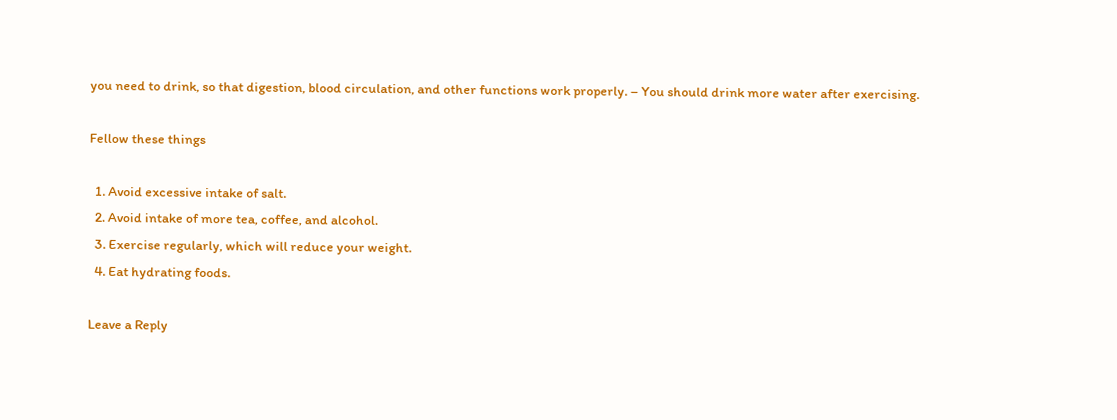you need to drink, so that digestion, blood circulation, and other functions work properly. – You should drink more water after exercising.

Fellow these things

  1. Avoid excessive intake of salt.
  2. Avoid intake of more tea, coffee, and alcohol.
  3. Exercise regularly, which will reduce your weight.
  4. Eat hydrating foods.

Leave a Reply